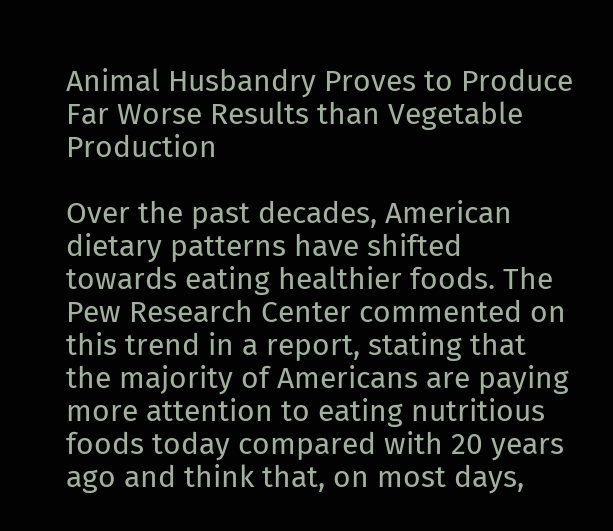Animal Husbandry Proves to Produce Far Worse Results than Vegetable Production

Over the past decades, American dietary patterns have shifted towards eating healthier foods. The Pew Research Center commented on this trend in a report, stating that the majority of Americans are paying more attention to eating nutritious foods today compared with 20 years ago and think that, on most days,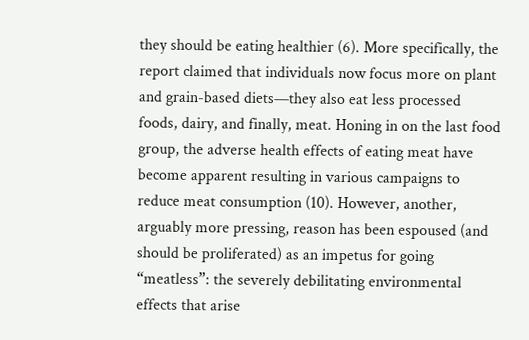they should be eating healthier (6). More specifically, the report claimed that individuals now focus more on plant and grain-based diets—they also eat less processed foods, dairy, and finally, meat. Honing in on the last food group, the adverse health effects of eating meat have become apparent resulting in various campaigns to reduce meat consumption (10). However, another, arguably more pressing, reason has been espoused (and should be proliferated) as an impetus for going “meatless”: the severely debilitating environmental effects that arise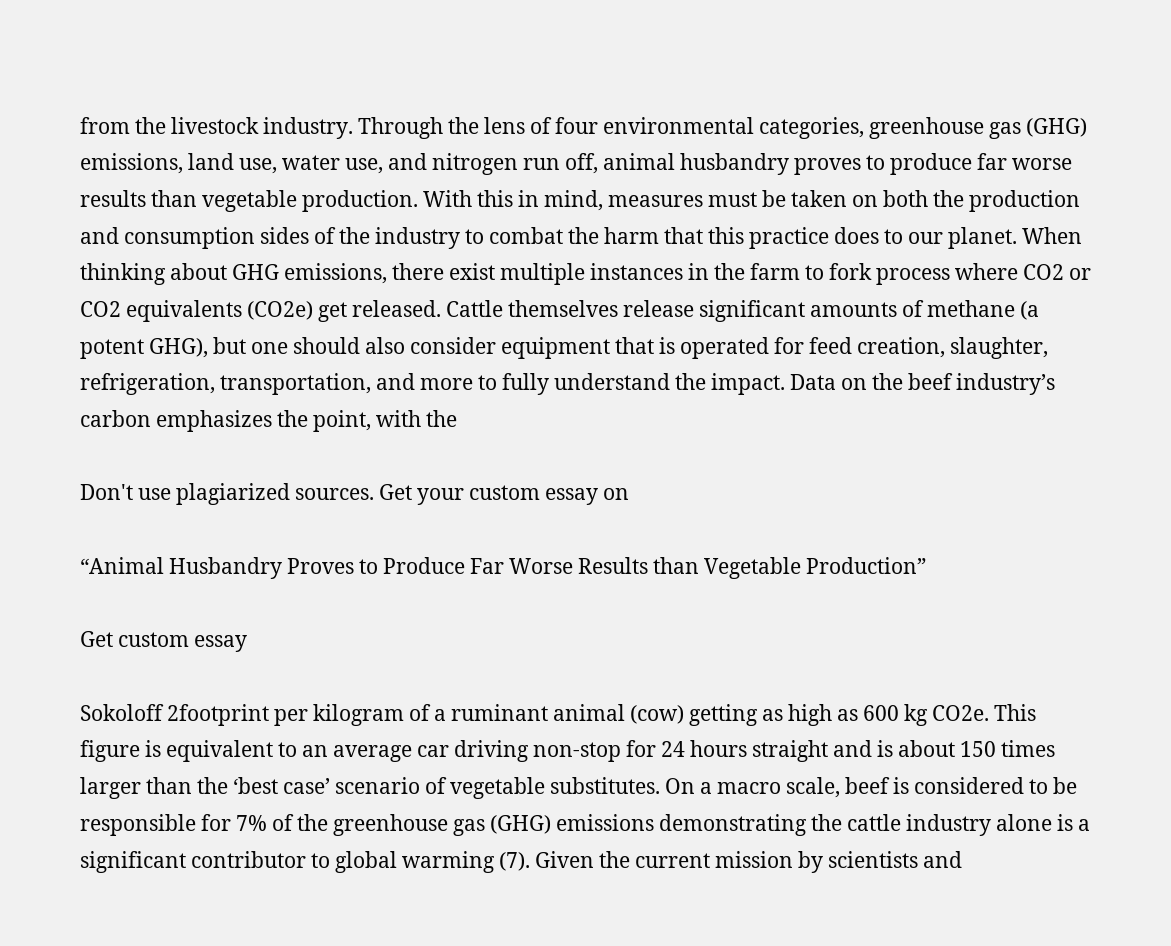from the livestock industry. Through the lens of four environmental categories, greenhouse gas (GHG) emissions, land use, water use, and nitrogen run off, animal husbandry proves to produce far worse results than vegetable production. With this in mind, measures must be taken on both the production and consumption sides of the industry to combat the harm that this practice does to our planet. When thinking about GHG emissions, there exist multiple instances in the farm to fork process where CO2 or CO2 equivalents (CO2e) get released. Cattle themselves release significant amounts of methane (a potent GHG), but one should also consider equipment that is operated for feed creation, slaughter, refrigeration, transportation, and more to fully understand the impact. Data on the beef industry’s carbon emphasizes the point, with the

Don't use plagiarized sources. Get your custom essay on

“Animal Husbandry Proves to Produce Far Worse Results than Vegetable Production”

Get custom essay

Sokoloff 2footprint per kilogram of a ruminant animal (cow) getting as high as 600 kg CO2e. This figure is equivalent to an average car driving non-stop for 24 hours straight and is about 150 times larger than the ‘best case’ scenario of vegetable substitutes. On a macro scale, beef is considered to be responsible for 7% of the greenhouse gas (GHG) emissions demonstrating the cattle industry alone is a significant contributor to global warming (7). Given the current mission by scientists and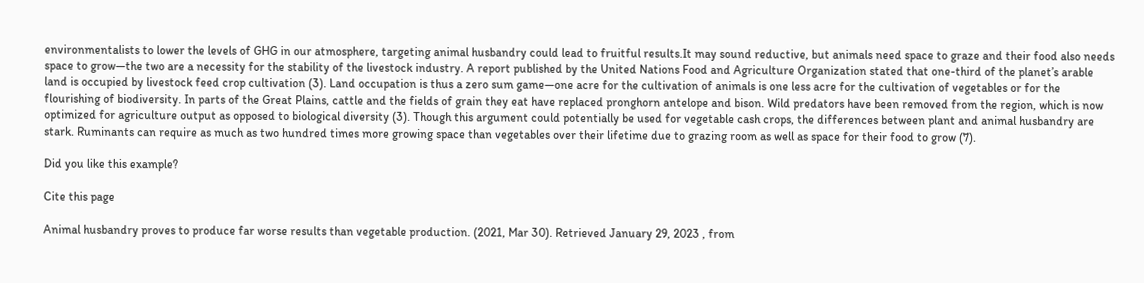environmentalists to lower the levels of GHG in our atmosphere, targeting animal husbandry could lead to fruitful results.It may sound reductive, but animals need space to graze and their food also needs space to grow—the two are a necessity for the stability of the livestock industry. A report published by the United Nations Food and Agriculture Organization stated that one-third of the planet’s arable land is occupied by livestock feed crop cultivation (3). Land occupation is thus a zero sum game—one acre for the cultivation of animals is one less acre for the cultivation of vegetables or for the flourishing of biodiversity. In parts of the Great Plains, cattle and the fields of grain they eat have replaced pronghorn antelope and bison. Wild predators have been removed from the region, which is now optimized for agriculture output as opposed to biological diversity (3). Though this argument could potentially be used for vegetable cash crops, the differences between plant and animal husbandry are stark. Ruminants can require as much as two hundred times more growing space than vegetables over their lifetime due to grazing room as well as space for their food to grow (7).

Did you like this example?

Cite this page

Animal husbandry proves to produce far worse results than vegetable production. (2021, Mar 30). Retrieved January 29, 2023 , from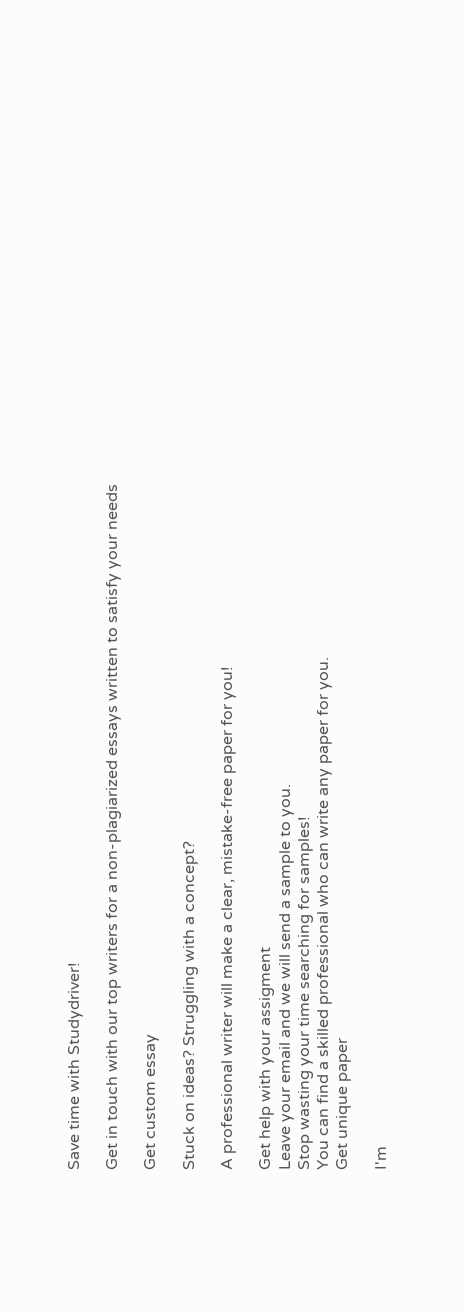Save time with Studydriver!

Get in touch with our top writers for a non-plagiarized essays written to satisfy your needs

Get custom essay

Stuck on ideas? Struggling with a concept?

A professional writer will make a clear, mistake-free paper for you!

Get help with your assigment
Leave your email and we will send a sample to you.
Stop wasting your time searching for samples!
You can find a skilled professional who can write any paper for you.
Get unique paper

I'm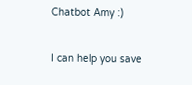Chatbot Amy :)

I can help you save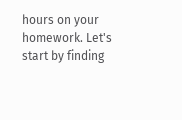hours on your homework. Let's start by finding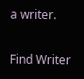a writer.

Find Writer